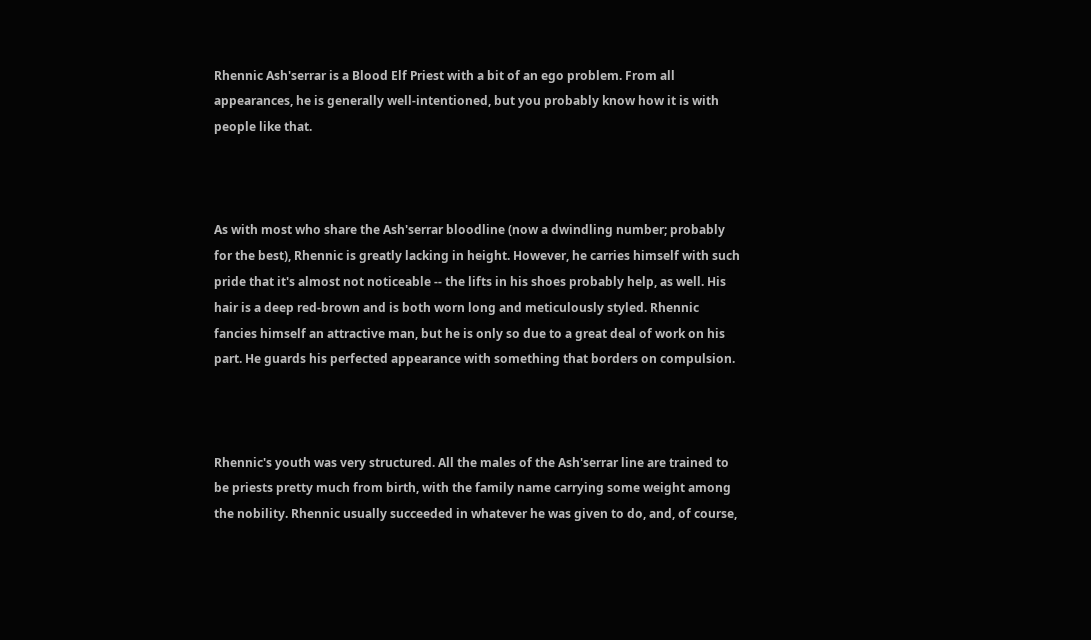Rhennic Ash'serrar is a Blood Elf Priest with a bit of an ego problem. From all appearances, he is generally well-intentioned, but you probably know how it is with people like that.



As with most who share the Ash'serrar bloodline (now a dwindling number; probably for the best), Rhennic is greatly lacking in height. However, he carries himself with such pride that it's almost not noticeable -- the lifts in his shoes probably help, as well. His hair is a deep red-brown and is both worn long and meticulously styled. Rhennic fancies himself an attractive man, but he is only so due to a great deal of work on his part. He guards his perfected appearance with something that borders on compulsion.



Rhennic's youth was very structured. All the males of the Ash'serrar line are trained to be priests pretty much from birth, with the family name carrying some weight among the nobility. Rhennic usually succeeded in whatever he was given to do, and, of course,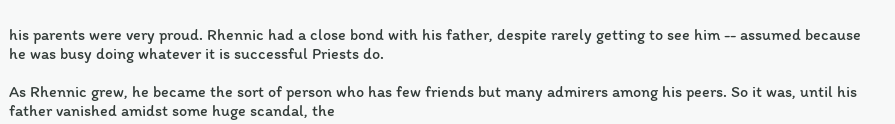his parents were very proud. Rhennic had a close bond with his father, despite rarely getting to see him -- assumed because he was busy doing whatever it is successful Priests do.

As Rhennic grew, he became the sort of person who has few friends but many admirers among his peers. So it was, until his father vanished amidst some huge scandal, the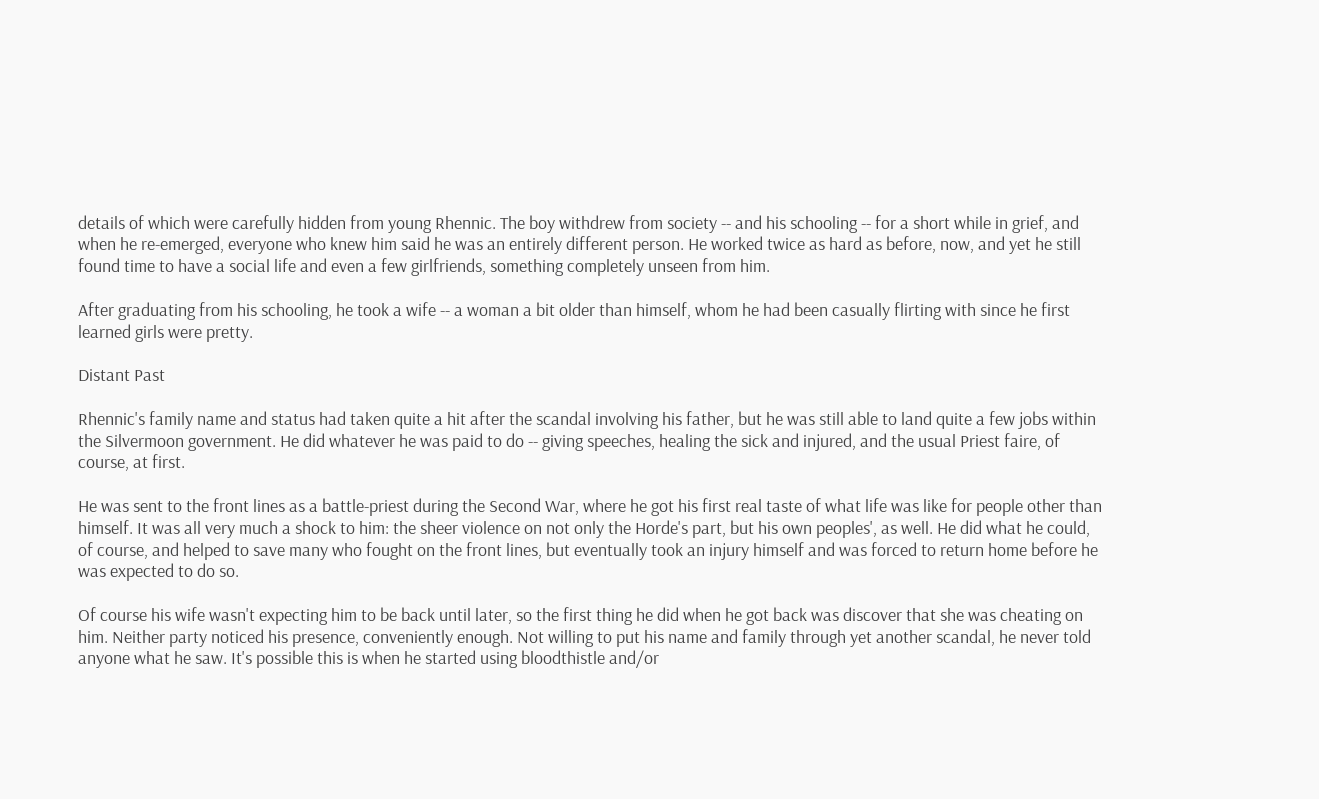details of which were carefully hidden from young Rhennic. The boy withdrew from society -- and his schooling -- for a short while in grief, and when he re-emerged, everyone who knew him said he was an entirely different person. He worked twice as hard as before, now, and yet he still found time to have a social life and even a few girlfriends, something completely unseen from him.

After graduating from his schooling, he took a wife -- a woman a bit older than himself, whom he had been casually flirting with since he first learned girls were pretty.

Distant Past

Rhennic's family name and status had taken quite a hit after the scandal involving his father, but he was still able to land quite a few jobs within the Silvermoon government. He did whatever he was paid to do -- giving speeches, healing the sick and injured, and the usual Priest faire, of course, at first.

He was sent to the front lines as a battle-priest during the Second War, where he got his first real taste of what life was like for people other than himself. It was all very much a shock to him: the sheer violence on not only the Horde's part, but his own peoples', as well. He did what he could, of course, and helped to save many who fought on the front lines, but eventually took an injury himself and was forced to return home before he was expected to do so.

Of course his wife wasn't expecting him to be back until later, so the first thing he did when he got back was discover that she was cheating on him. Neither party noticed his presence, conveniently enough. Not willing to put his name and family through yet another scandal, he never told anyone what he saw. It's possible this is when he started using bloodthistle and/or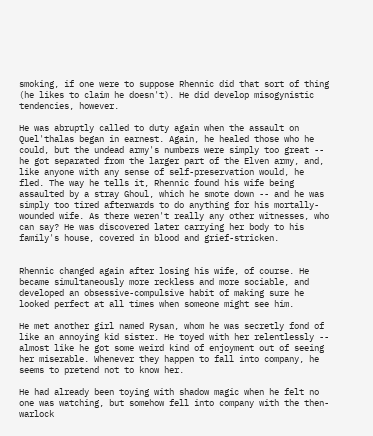smoking, if one were to suppose Rhennic did that sort of thing (he likes to claim he doesn't). He did develop misogynistic tendencies, however.

He was abruptly called to duty again when the assault on Quel'thalas began in earnest. Again, he healed those who he could, but the undead army's numbers were simply too great -- he got separated from the larger part of the Elven army, and, like anyone with any sense of self-preservation would, he fled. The way he tells it, Rhennic found his wife being assaulted by a stray Ghoul, which he smote down -- and he was simply too tired afterwards to do anything for his mortally-wounded wife. As there weren't really any other witnesses, who can say? He was discovered later carrying her body to his family's house, covered in blood and grief-stricken.


Rhennic changed again after losing his wife, of course. He became simultaneously more reckless and more sociable, and developed an obsessive-compulsive habit of making sure he looked perfect at all times when someone might see him.

He met another girl named Rysan, whom he was secretly fond of like an annoying kid sister. He toyed with her relentlessly -- almost like he got some weird kind of enjoyment out of seeing her miserable. Whenever they happen to fall into company, he seems to pretend not to know her.

He had already been toying with shadow magic when he felt no one was watching, but somehow fell into company with the then-warlock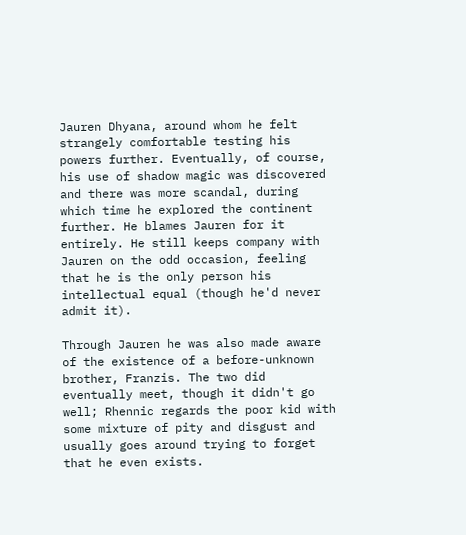Jauren Dhyana, around whom he felt strangely comfortable testing his powers further. Eventually, of course, his use of shadow magic was discovered and there was more scandal, during which time he explored the continent further. He blames Jauren for it entirely. He still keeps company with Jauren on the odd occasion, feeling that he is the only person his intellectual equal (though he'd never admit it).

Through Jauren he was also made aware of the existence of a before-unknown brother, Franzis. The two did eventually meet, though it didn't go well; Rhennic regards the poor kid with some mixture of pity and disgust and usually goes around trying to forget that he even exists.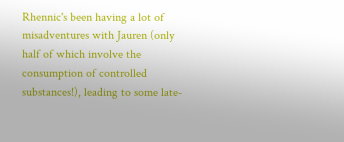Rhennic's been having a lot of misadventures with Jauren (only half of which involve the consumption of controlled substances!), leading to some late-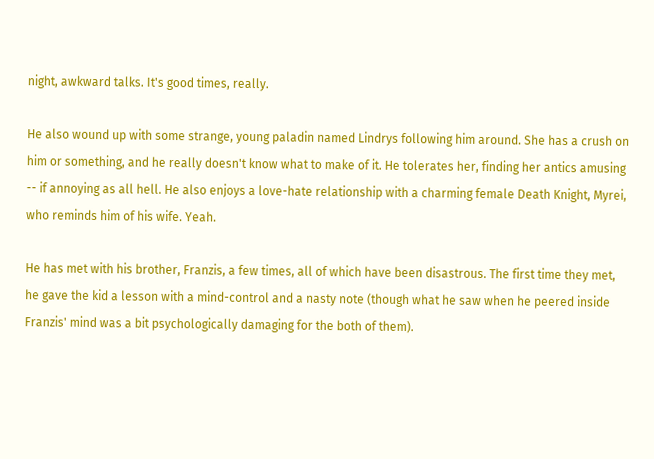night, awkward talks. It's good times, really.

He also wound up with some strange, young paladin named Lindrys following him around. She has a crush on him or something, and he really doesn't know what to make of it. He tolerates her, finding her antics amusing -- if annoying as all hell. He also enjoys a love-hate relationship with a charming female Death Knight, Myrei, who reminds him of his wife. Yeah.

He has met with his brother, Franzis, a few times, all of which have been disastrous. The first time they met, he gave the kid a lesson with a mind-control and a nasty note (though what he saw when he peered inside Franzis' mind was a bit psychologically damaging for the both of them).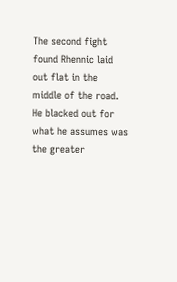The second fight found Rhennic laid out flat in the middle of the road. He blacked out for what he assumes was the greater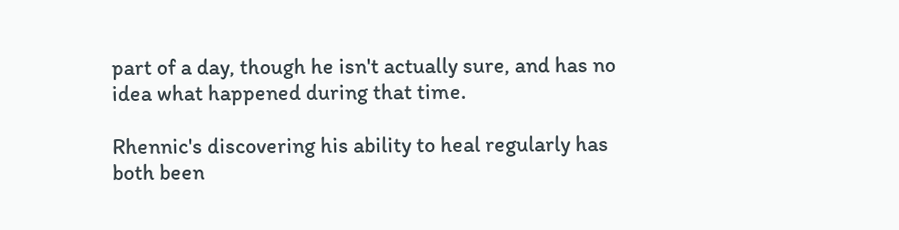part of a day, though he isn't actually sure, and has no idea what happened during that time.

Rhennic's discovering his ability to heal regularly has both been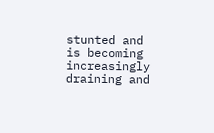stunted and is becoming increasingly draining and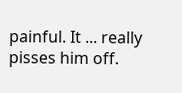painful. It ... really pisses him off.